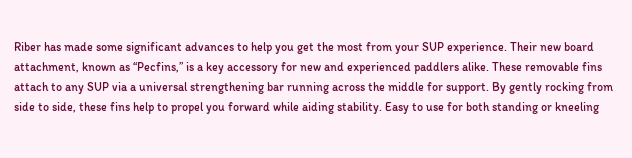Riber has made some significant advances to help you get the most from your SUP experience. Their new board attachment, known as “Pecfins,” is a key accessory for new and experienced paddlers alike. These removable fins attach to any SUP via a universal strengthening bar running across the middle for support. By gently rocking from side to side, these fins help to propel you forward while aiding stability. Easy to use for both standing or kneeling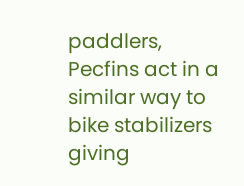paddlers, Pecfins act in a similar way to bike stabilizers giving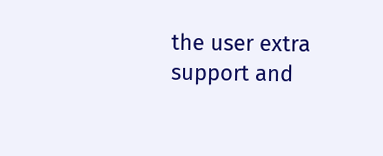the user extra support and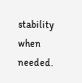stability when needed.